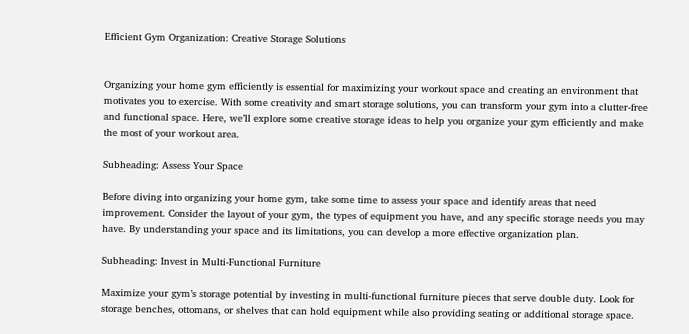Efficient Gym Organization: Creative Storage Solutions


Organizing your home gym efficiently is essential for maximizing your workout space and creating an environment that motivates you to exercise. With some creativity and smart storage solutions, you can transform your gym into a clutter-free and functional space. Here, we’ll explore some creative storage ideas to help you organize your gym efficiently and make the most of your workout area.

Subheading: Assess Your Space

Before diving into organizing your home gym, take some time to assess your space and identify areas that need improvement. Consider the layout of your gym, the types of equipment you have, and any specific storage needs you may have. By understanding your space and its limitations, you can develop a more effective organization plan.

Subheading: Invest in Multi-Functional Furniture

Maximize your gym’s storage potential by investing in multi-functional furniture pieces that serve double duty. Look for storage benches, ottomans, or shelves that can hold equipment while also providing seating or additional storage space.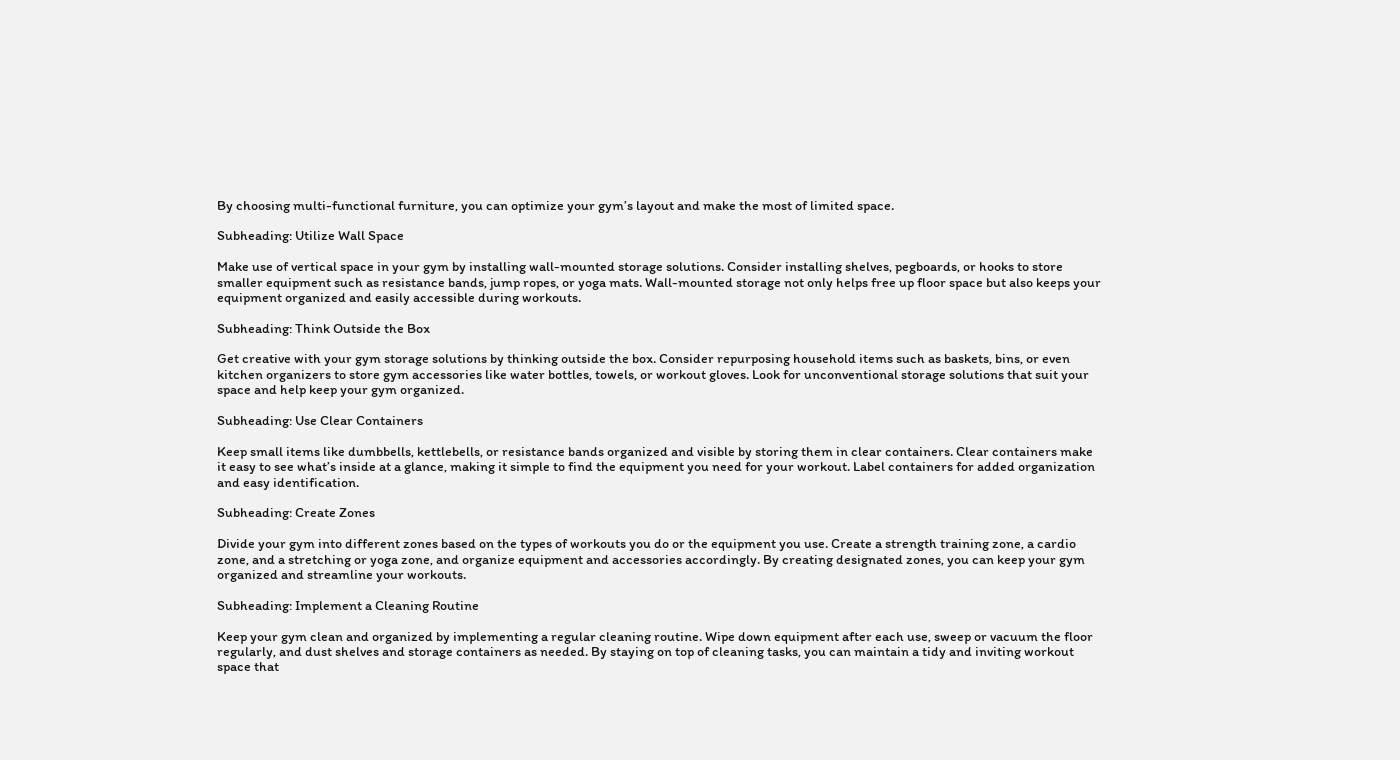By choosing multi-functional furniture, you can optimize your gym’s layout and make the most of limited space.

Subheading: Utilize Wall Space

Make use of vertical space in your gym by installing wall-mounted storage solutions. Consider installing shelves, pegboards, or hooks to store smaller equipment such as resistance bands, jump ropes, or yoga mats. Wall-mounted storage not only helps free up floor space but also keeps your equipment organized and easily accessible during workouts.

Subheading: Think Outside the Box

Get creative with your gym storage solutions by thinking outside the box. Consider repurposing household items such as baskets, bins, or even kitchen organizers to store gym accessories like water bottles, towels, or workout gloves. Look for unconventional storage solutions that suit your space and help keep your gym organized.

Subheading: Use Clear Containers

Keep small items like dumbbells, kettlebells, or resistance bands organized and visible by storing them in clear containers. Clear containers make it easy to see what’s inside at a glance, making it simple to find the equipment you need for your workout. Label containers for added organization and easy identification.

Subheading: Create Zones

Divide your gym into different zones based on the types of workouts you do or the equipment you use. Create a strength training zone, a cardio zone, and a stretching or yoga zone, and organize equipment and accessories accordingly. By creating designated zones, you can keep your gym organized and streamline your workouts.

Subheading: Implement a Cleaning Routine

Keep your gym clean and organized by implementing a regular cleaning routine. Wipe down equipment after each use, sweep or vacuum the floor regularly, and dust shelves and storage containers as needed. By staying on top of cleaning tasks, you can maintain a tidy and inviting workout space that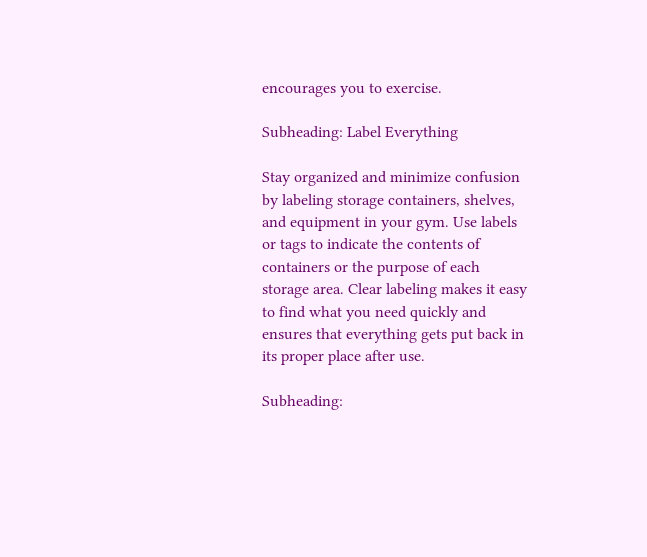encourages you to exercise.

Subheading: Label Everything

Stay organized and minimize confusion by labeling storage containers, shelves, and equipment in your gym. Use labels or tags to indicate the contents of containers or the purpose of each storage area. Clear labeling makes it easy to find what you need quickly and ensures that everything gets put back in its proper place after use.

Subheading: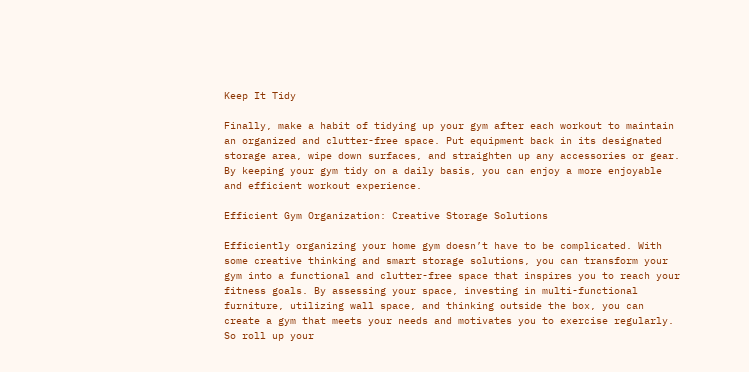Keep It Tidy

Finally, make a habit of tidying up your gym after each workout to maintain an organized and clutter-free space. Put equipment back in its designated storage area, wipe down surfaces, and straighten up any accessories or gear. By keeping your gym tidy on a daily basis, you can enjoy a more enjoyable and efficient workout experience.

Efficient Gym Organization: Creative Storage Solutions

Efficiently organizing your home gym doesn’t have to be complicated. With some creative thinking and smart storage solutions, you can transform your gym into a functional and clutter-free space that inspires you to reach your fitness goals. By assessing your space, investing in multi-functional furniture, utilizing wall space, and thinking outside the box, you can create a gym that meets your needs and motivates you to exercise regularly. So roll up your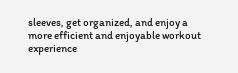sleeves, get organized, and enjoy a more efficient and enjoyable workout experience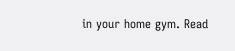in your home gym. Read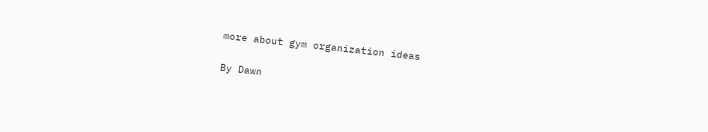more about gym organization ideas

By Dawn